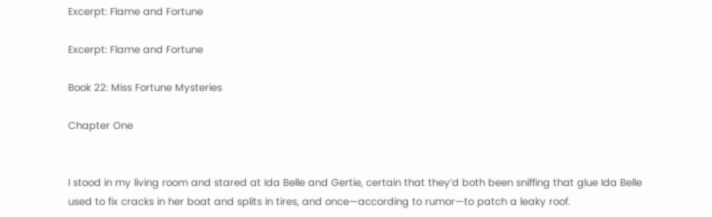Excerpt: Flame and Fortune

Excerpt: Flame and Fortune

Book 22: Miss Fortune Mysteries

Chapter One


I stood in my living room and stared at Ida Belle and Gertie, certain that they’d both been sniffing that glue Ida Belle used to fix cracks in her boat and splits in tires, and once—according to rumor—to patch a leaky roof.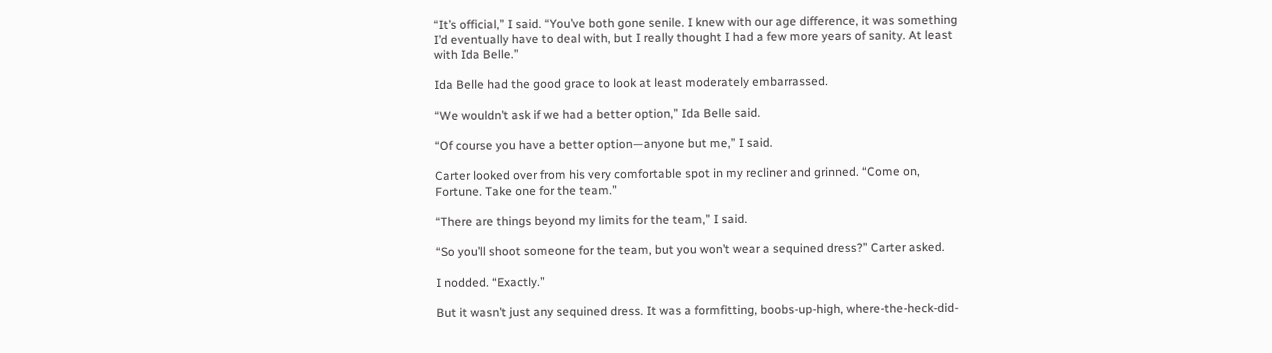“It’s official,” I said. “You’ve both gone senile. I knew with our age difference, it was something I’d eventually have to deal with, but I really thought I had a few more years of sanity. At least with Ida Belle.”

Ida Belle had the good grace to look at least moderately embarrassed.

“We wouldn’t ask if we had a better option,” Ida Belle said.

“Of course you have a better option—anyone but me,” I said.

Carter looked over from his very comfortable spot in my recliner and grinned. “Come on, Fortune. Take one for the team.”

“There are things beyond my limits for the team,” I said.

“So you’ll shoot someone for the team, but you won’t wear a sequined dress?” Carter asked.

I nodded. “Exactly.”

But it wasn’t just any sequined dress. It was a formfitting, boobs-up-high, where-the-heck-did-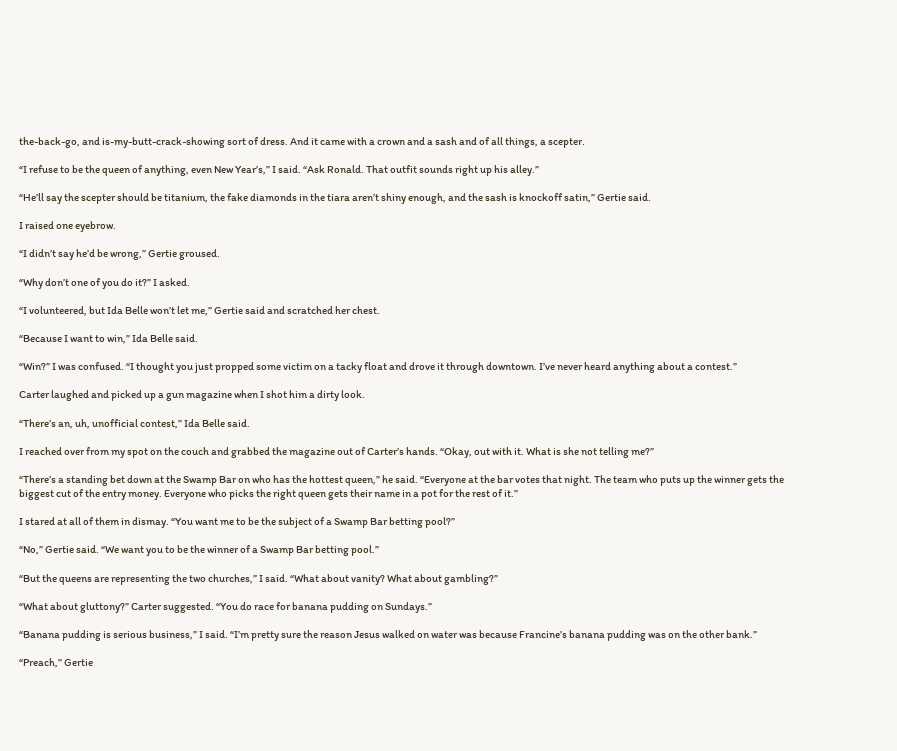the-back-go, and is-my-butt-crack-showing sort of dress. And it came with a crown and a sash and of all things, a scepter.

“I refuse to be the queen of anything, even New Year’s,” I said. “Ask Ronald. That outfit sounds right up his alley.”

“He’ll say the scepter should be titanium, the fake diamonds in the tiara aren’t shiny enough, and the sash is knockoff satin,” Gertie said.

I raised one eyebrow.

“I didn’t say he’d be wrong,” Gertie groused.

“Why don’t one of you do it?” I asked.

“I volunteered, but Ida Belle won’t let me,” Gertie said and scratched her chest.

“Because I want to win,” Ida Belle said.

“Win?” I was confused. “I thought you just propped some victim on a tacky float and drove it through downtown. I’ve never heard anything about a contest.”

Carter laughed and picked up a gun magazine when I shot him a dirty look.

“There’s an, uh, unofficial contest,” Ida Belle said.

I reached over from my spot on the couch and grabbed the magazine out of Carter’s hands. “Okay, out with it. What is she not telling me?”

“There’s a standing bet down at the Swamp Bar on who has the hottest queen,” he said. “Everyone at the bar votes that night. The team who puts up the winner gets the biggest cut of the entry money. Everyone who picks the right queen gets their name in a pot for the rest of it.”

I stared at all of them in dismay. “You want me to be the subject of a Swamp Bar betting pool?”

“No,” Gertie said. “We want you to be the winner of a Swamp Bar betting pool.”

“But the queens are representing the two churches,” I said. “What about vanity? What about gambling?”

“What about gluttony?” Carter suggested. “You do race for banana pudding on Sundays.”

“Banana pudding is serious business,” I said. “I’m pretty sure the reason Jesus walked on water was because Francine’s banana pudding was on the other bank.”

“Preach,” Gertie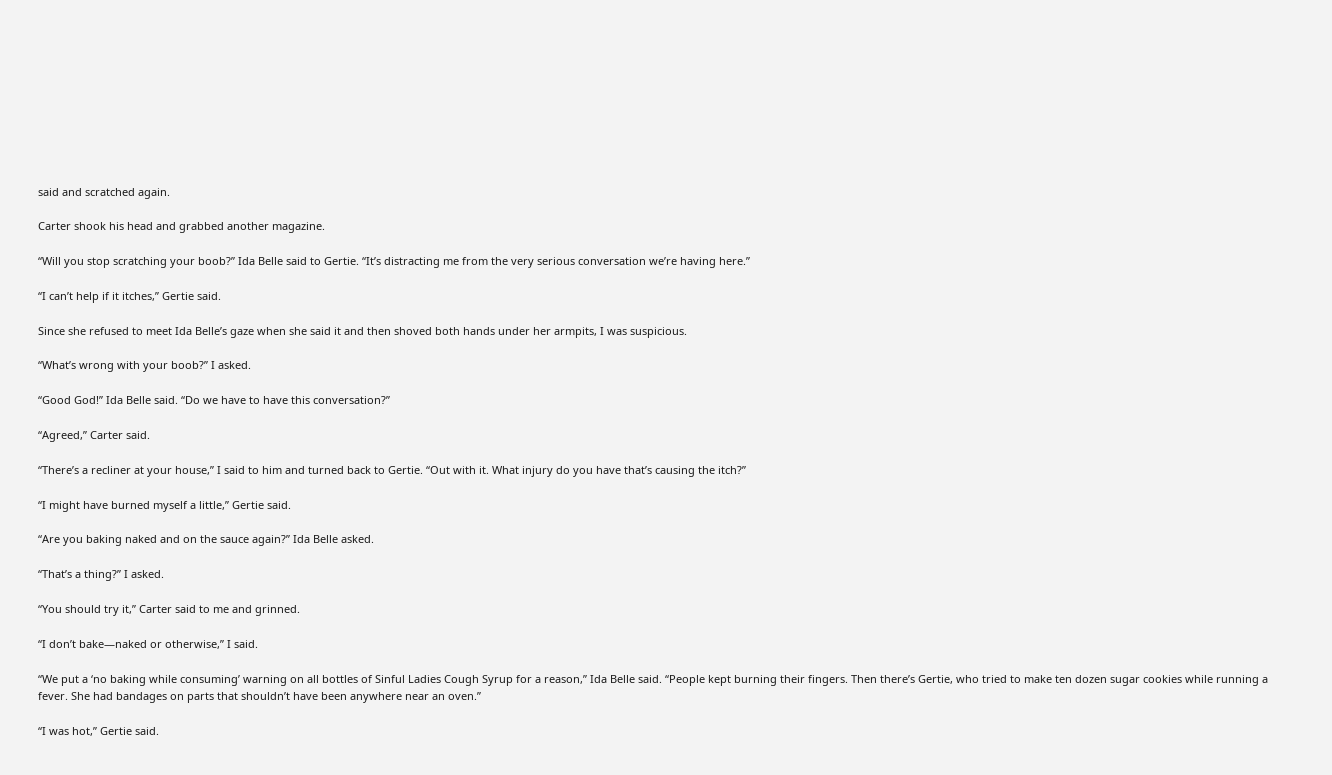said and scratched again.

Carter shook his head and grabbed another magazine.

“Will you stop scratching your boob?” Ida Belle said to Gertie. “It’s distracting me from the very serious conversation we’re having here.”

“I can’t help if it itches,” Gertie said.

Since she refused to meet Ida Belle’s gaze when she said it and then shoved both hands under her armpits, I was suspicious.

“What’s wrong with your boob?” I asked.

“Good God!” Ida Belle said. “Do we have to have this conversation?”

“Agreed,” Carter said.

“There’s a recliner at your house,” I said to him and turned back to Gertie. “Out with it. What injury do you have that’s causing the itch?”

“I might have burned myself a little,” Gertie said.

“Are you baking naked and on the sauce again?” Ida Belle asked.

“That’s a thing?” I asked.

“You should try it,” Carter said to me and grinned.

“I don’t bake—naked or otherwise,” I said.

“We put a ‘no baking while consuming’ warning on all bottles of Sinful Ladies Cough Syrup for a reason,” Ida Belle said. “People kept burning their fingers. Then there’s Gertie, who tried to make ten dozen sugar cookies while running a fever. She had bandages on parts that shouldn’t have been anywhere near an oven.”

“I was hot,” Gertie said.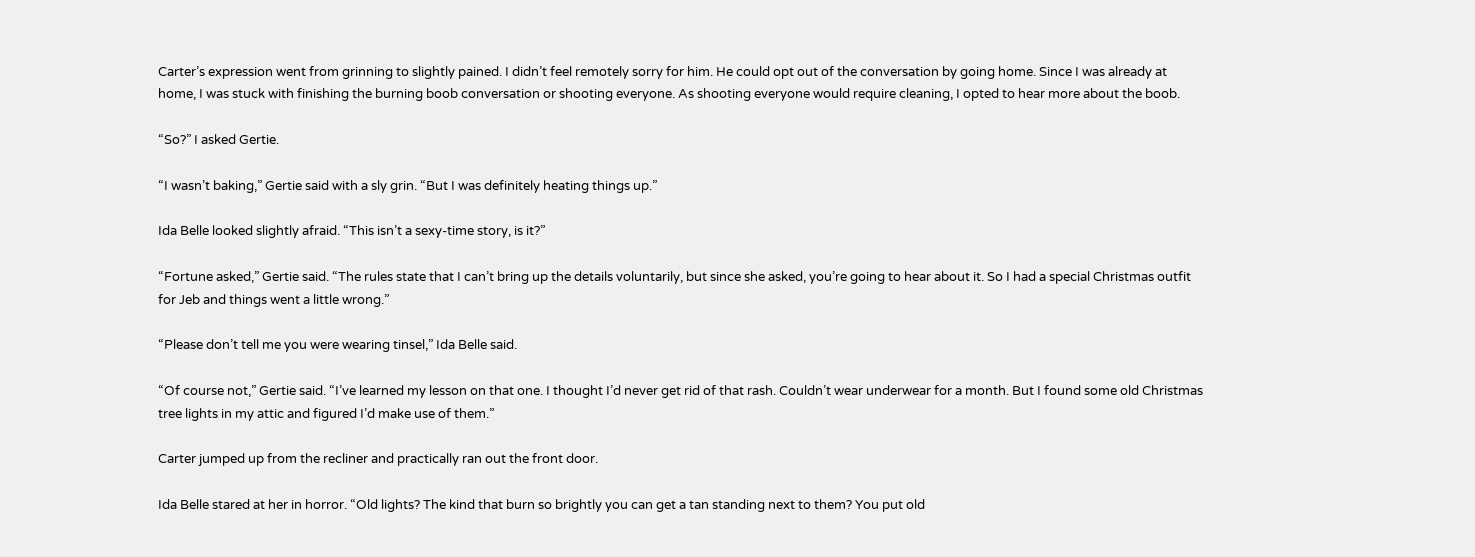Carter’s expression went from grinning to slightly pained. I didn’t feel remotely sorry for him. He could opt out of the conversation by going home. Since I was already at home, I was stuck with finishing the burning boob conversation or shooting everyone. As shooting everyone would require cleaning, I opted to hear more about the boob.

“So?” I asked Gertie.

“I wasn’t baking,” Gertie said with a sly grin. “But I was definitely heating things up.”

Ida Belle looked slightly afraid. “This isn’t a sexy-time story, is it?”

“Fortune asked,” Gertie said. “The rules state that I can’t bring up the details voluntarily, but since she asked, you’re going to hear about it. So I had a special Christmas outfit for Jeb and things went a little wrong.”

“Please don’t tell me you were wearing tinsel,” Ida Belle said.

“Of course not,” Gertie said. “I’ve learned my lesson on that one. I thought I’d never get rid of that rash. Couldn’t wear underwear for a month. But I found some old Christmas tree lights in my attic and figured I’d make use of them.”

Carter jumped up from the recliner and practically ran out the front door.

Ida Belle stared at her in horror. “Old lights? The kind that burn so brightly you can get a tan standing next to them? You put old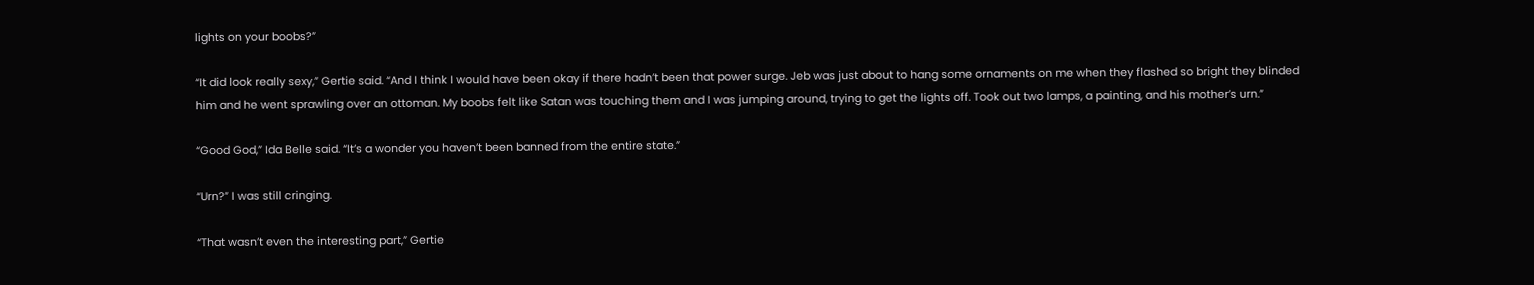lights on your boobs?”

“It did look really sexy,” Gertie said. “And I think I would have been okay if there hadn’t been that power surge. Jeb was just about to hang some ornaments on me when they flashed so bright they blinded him and he went sprawling over an ottoman. My boobs felt like Satan was touching them and I was jumping around, trying to get the lights off. Took out two lamps, a painting, and his mother’s urn.”

“Good God,” Ida Belle said. “It’s a wonder you haven’t been banned from the entire state.”

“Urn?” I was still cringing.

“That wasn’t even the interesting part,” Gertie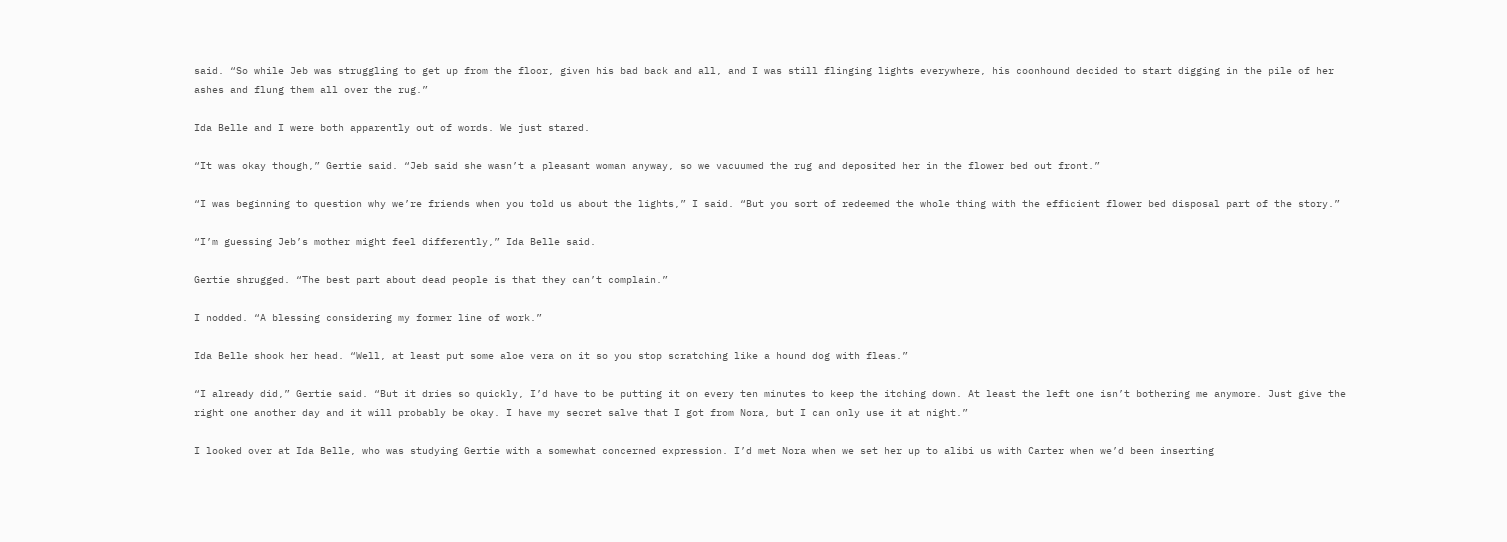said. “So while Jeb was struggling to get up from the floor, given his bad back and all, and I was still flinging lights everywhere, his coonhound decided to start digging in the pile of her ashes and flung them all over the rug.”

Ida Belle and I were both apparently out of words. We just stared.

“It was okay though,” Gertie said. “Jeb said she wasn’t a pleasant woman anyway, so we vacuumed the rug and deposited her in the flower bed out front.”

“I was beginning to question why we’re friends when you told us about the lights,” I said. “But you sort of redeemed the whole thing with the efficient flower bed disposal part of the story.”

“I’m guessing Jeb’s mother might feel differently,” Ida Belle said.

Gertie shrugged. “The best part about dead people is that they can’t complain.”

I nodded. “A blessing considering my former line of work.”

Ida Belle shook her head. “Well, at least put some aloe vera on it so you stop scratching like a hound dog with fleas.”

“I already did,” Gertie said. “But it dries so quickly, I’d have to be putting it on every ten minutes to keep the itching down. At least the left one isn’t bothering me anymore. Just give the right one another day and it will probably be okay. I have my secret salve that I got from Nora, but I can only use it at night.”

I looked over at Ida Belle, who was studying Gertie with a somewhat concerned expression. I’d met Nora when we set her up to alibi us with Carter when we’d been inserting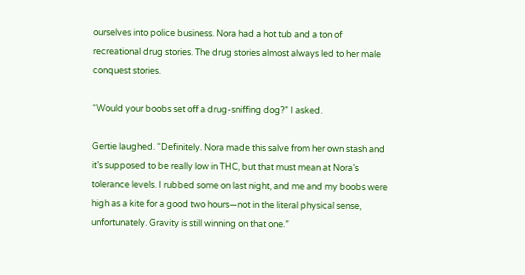ourselves into police business. Nora had a hot tub and a ton of recreational drug stories. The drug stories almost always led to her male conquest stories.

“Would your boobs set off a drug-sniffing dog?” I asked.

Gertie laughed. “Definitely. Nora made this salve from her own stash and it’s supposed to be really low in THC, but that must mean at Nora’s tolerance levels. I rubbed some on last night, and me and my boobs were high as a kite for a good two hours—not in the literal physical sense, unfortunately. Gravity is still winning on that one.”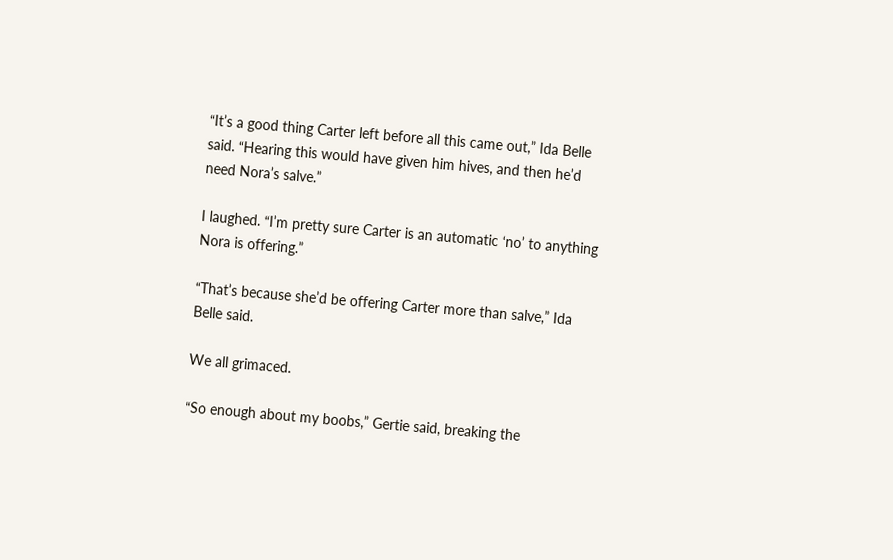“It’s a good thing Carter left before all this came out,” Ida Belle said. “Hearing this would have given him hives, and then he’d need Nora’s salve.”

I laughed. “I’m pretty sure Carter is an automatic ‘no’ to anything Nora is offering.”

“That’s because she’d be offering Carter more than salve,” Ida Belle said.

We all grimaced.

“So enough about my boobs,” Gertie said, breaking the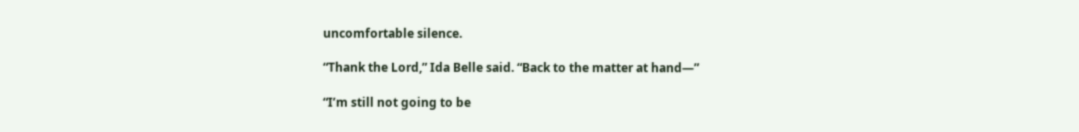uncomfortable silence.

“Thank the Lord,” Ida Belle said. “Back to the matter at hand—”

“I’m still not going to be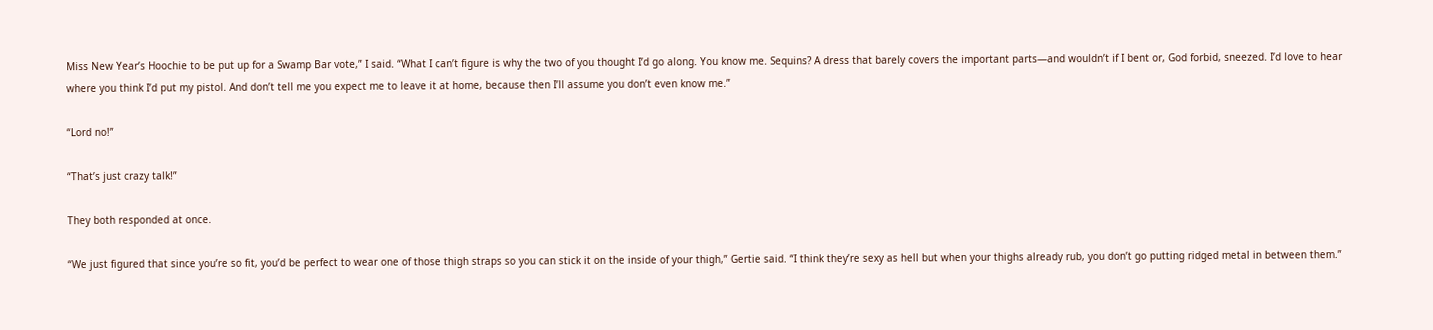Miss New Year’s Hoochie to be put up for a Swamp Bar vote,” I said. “What I can’t figure is why the two of you thought I’d go along. You know me. Sequins? A dress that barely covers the important parts—and wouldn’t if I bent or, God forbid, sneezed. I’d love to hear where you think I’d put my pistol. And don’t tell me you expect me to leave it at home, because then I’ll assume you don’t even know me.”

“Lord no!”

“That’s just crazy talk!”

They both responded at once.

“We just figured that since you’re so fit, you’d be perfect to wear one of those thigh straps so you can stick it on the inside of your thigh,” Gertie said. “I think they’re sexy as hell but when your thighs already rub, you don’t go putting ridged metal in between them.”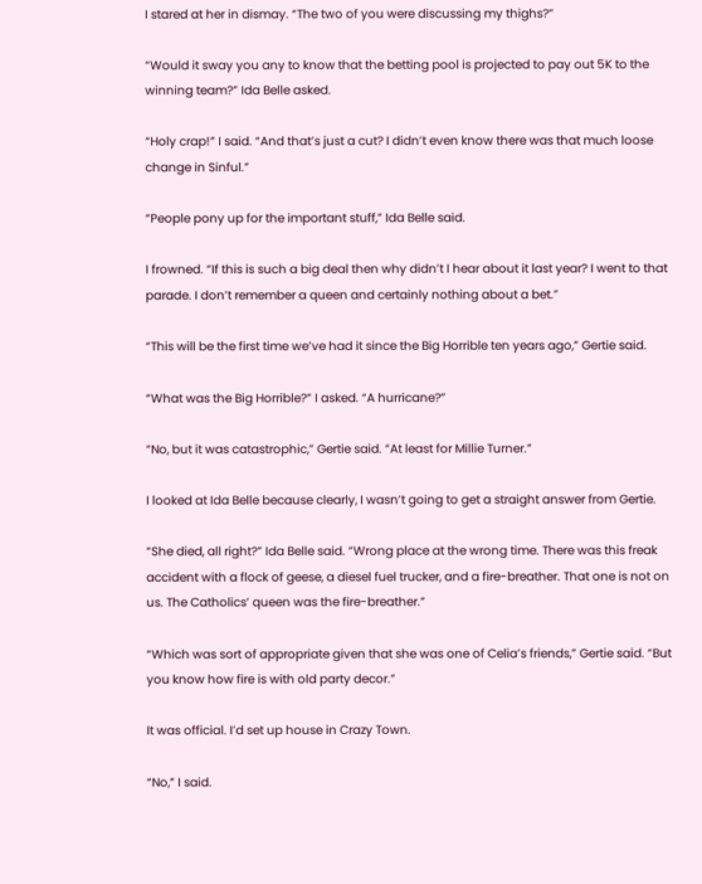I stared at her in dismay. “The two of you were discussing my thighs?”

“Would it sway you any to know that the betting pool is projected to pay out 5K to the winning team?” Ida Belle asked.

“Holy crap!” I said. “And that’s just a cut? I didn’t even know there was that much loose change in Sinful.”

“People pony up for the important stuff,” Ida Belle said.

I frowned. “If this is such a big deal then why didn’t I hear about it last year? I went to that parade. I don’t remember a queen and certainly nothing about a bet.”

“This will be the first time we’ve had it since the Big Horrible ten years ago,” Gertie said.

“What was the Big Horrible?” I asked. “A hurricane?”

“No, but it was catastrophic,” Gertie said. “At least for Millie Turner.”

I looked at Ida Belle because clearly, I wasn’t going to get a straight answer from Gertie.

“She died, all right?” Ida Belle said. “Wrong place at the wrong time. There was this freak accident with a flock of geese, a diesel fuel trucker, and a fire-breather. That one is not on us. The Catholics’ queen was the fire-breather.”

“Which was sort of appropriate given that she was one of Celia’s friends,” Gertie said. “But you know how fire is with old party decor.”

It was official. I’d set up house in Crazy Town.

“No,” I said.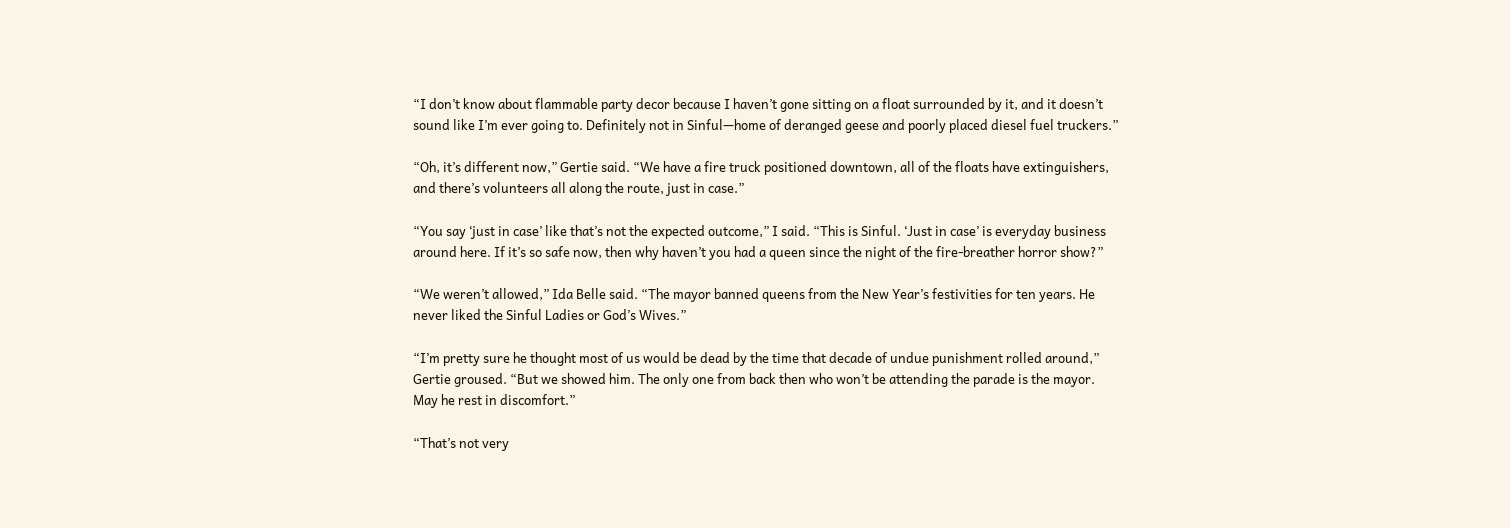“I don’t know about flammable party decor because I haven’t gone sitting on a float surrounded by it, and it doesn’t sound like I’m ever going to. Definitely not in Sinful—home of deranged geese and poorly placed diesel fuel truckers.”

“Oh, it’s different now,” Gertie said. “We have a fire truck positioned downtown, all of the floats have extinguishers, and there’s volunteers all along the route, just in case.”

“You say ‘just in case’ like that’s not the expected outcome,” I said. “This is Sinful. ‘Just in case’ is everyday business around here. If it’s so safe now, then why haven’t you had a queen since the night of the fire-breather horror show?”

“We weren’t allowed,” Ida Belle said. “The mayor banned queens from the New Year’s festivities for ten years. He never liked the Sinful Ladies or God’s Wives.”

“I’m pretty sure he thought most of us would be dead by the time that decade of undue punishment rolled around,” Gertie groused. “But we showed him. The only one from back then who won’t be attending the parade is the mayor. May he rest in discomfort.”

“That’s not very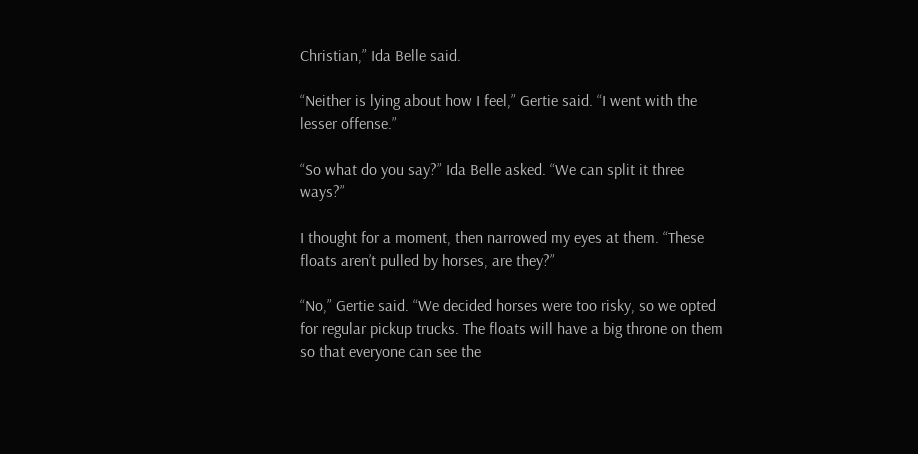Christian,” Ida Belle said.

“Neither is lying about how I feel,” Gertie said. “I went with the lesser offense.”

“So what do you say?” Ida Belle asked. “We can split it three ways?”

I thought for a moment, then narrowed my eyes at them. “These floats aren’t pulled by horses, are they?”

“No,” Gertie said. “We decided horses were too risky, so we opted for regular pickup trucks. The floats will have a big throne on them so that everyone can see the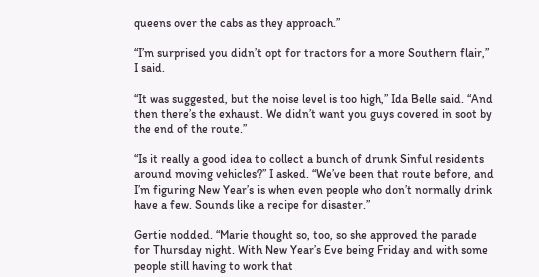queens over the cabs as they approach.”

“I’m surprised you didn’t opt for tractors for a more Southern flair,” I said.

“It was suggested, but the noise level is too high,” Ida Belle said. “And then there’s the exhaust. We didn’t want you guys covered in soot by the end of the route.”

“Is it really a good idea to collect a bunch of drunk Sinful residents around moving vehicles?” I asked. “We’ve been that route before, and I’m figuring New Year’s is when even people who don’t normally drink have a few. Sounds like a recipe for disaster.”

Gertie nodded. “Marie thought so, too, so she approved the parade for Thursday night. With New Year’s Eve being Friday and with some people still having to work that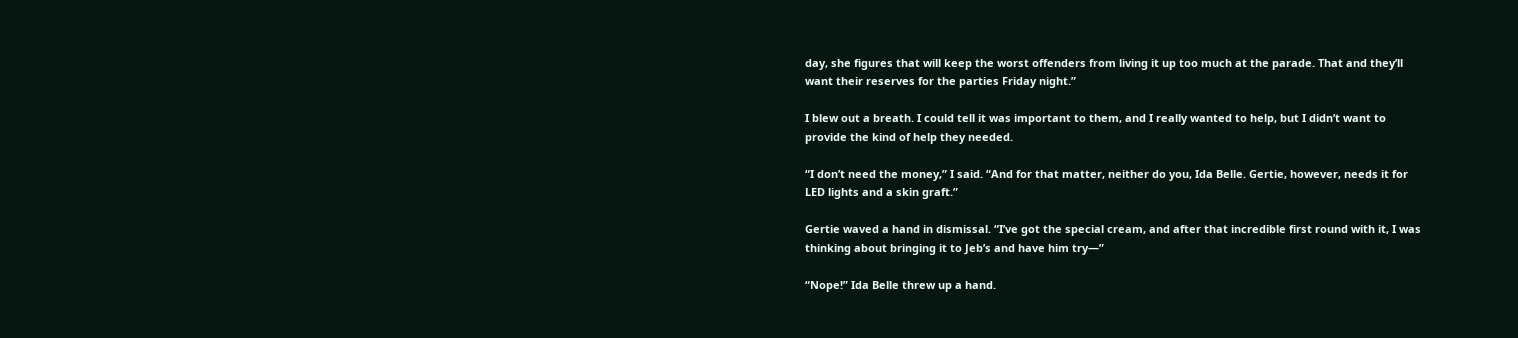day, she figures that will keep the worst offenders from living it up too much at the parade. That and they’ll want their reserves for the parties Friday night.”

I blew out a breath. I could tell it was important to them, and I really wanted to help, but I didn’t want to provide the kind of help they needed.

“I don’t need the money,” I said. “And for that matter, neither do you, Ida Belle. Gertie, however, needs it for LED lights and a skin graft.”

Gertie waved a hand in dismissal. “I’ve got the special cream, and after that incredible first round with it, I was thinking about bringing it to Jeb’s and have him try—”

“Nope!” Ida Belle threw up a hand.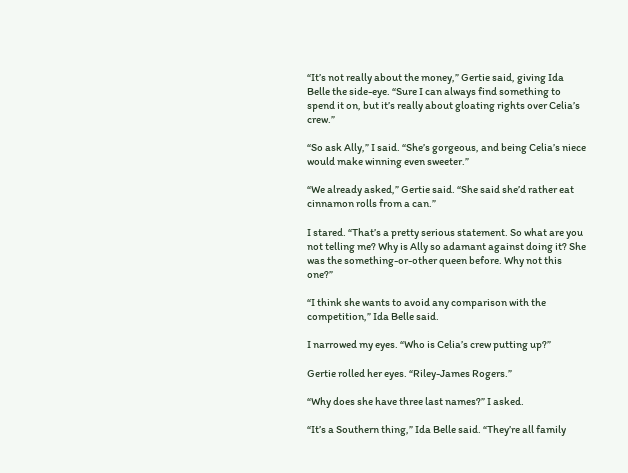“It’s not really about the money,” Gertie said, giving Ida Belle the side-eye. “Sure I can always find something to spend it on, but it’s really about gloating rights over Celia’s crew.”

“So ask Ally,” I said. “She’s gorgeous, and being Celia’s niece would make winning even sweeter.”

“We already asked,” Gertie said. “She said she’d rather eat cinnamon rolls from a can.”

I stared. “That’s a pretty serious statement. So what are you not telling me? Why is Ally so adamant against doing it? She was the something-or-other queen before. Why not this one?”

“I think she wants to avoid any comparison with the competition,” Ida Belle said.

I narrowed my eyes. “Who is Celia’s crew putting up?”

Gertie rolled her eyes. “Riley-James Rogers.”

“Why does she have three last names?” I asked.

“It’s a Southern thing,” Ida Belle said. “They’re all family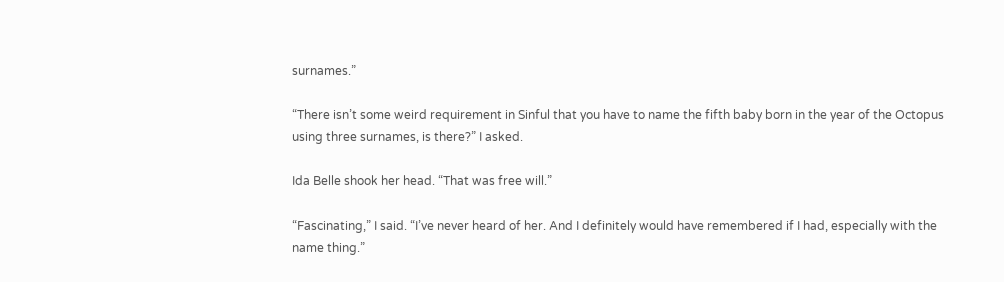surnames.”

“There isn’t some weird requirement in Sinful that you have to name the fifth baby born in the year of the Octopus using three surnames, is there?” I asked.

Ida Belle shook her head. “That was free will.”

“Fascinating,” I said. “I’ve never heard of her. And I definitely would have remembered if I had, especially with the name thing.”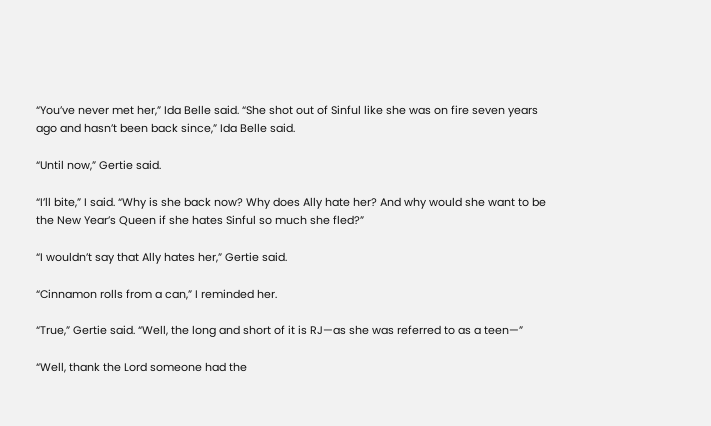“You’ve never met her,” Ida Belle said. “She shot out of Sinful like she was on fire seven years ago and hasn’t been back since,” Ida Belle said.

“Until now,” Gertie said.

“I’ll bite,” I said. “Why is she back now? Why does Ally hate her? And why would she want to be the New Year’s Queen if she hates Sinful so much she fled?”

“I wouldn’t say that Ally hates her,” Gertie said.

“Cinnamon rolls from a can,” I reminded her.

“True,” Gertie said. “Well, the long and short of it is RJ—as she was referred to as a teen—”

“Well, thank the Lord someone had the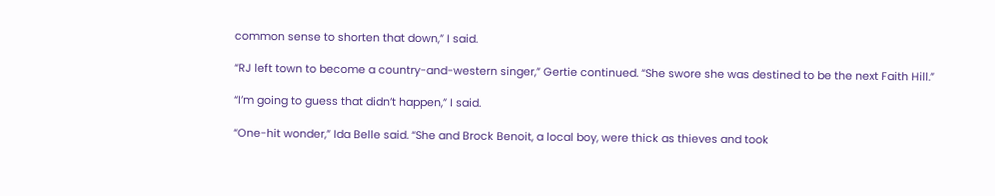common sense to shorten that down,” I said.

“RJ left town to become a country-and-western singer,” Gertie continued. “She swore she was destined to be the next Faith Hill.”

“I’m going to guess that didn’t happen,” I said.

“One-hit wonder,” Ida Belle said. “She and Brock Benoit, a local boy, were thick as thieves and took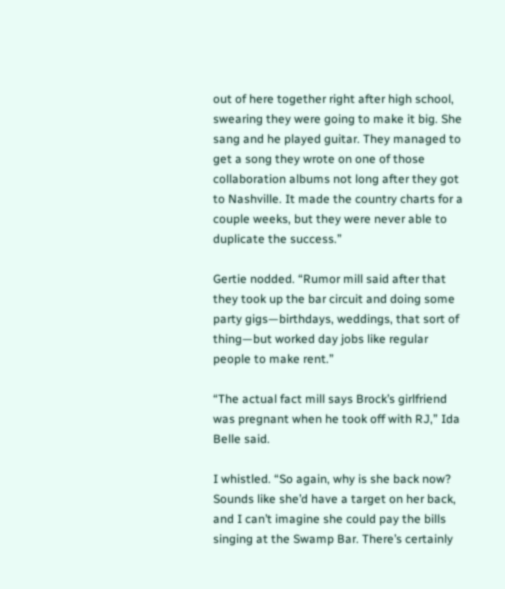out of here together right after high school, swearing they were going to make it big. She sang and he played guitar. They managed to get a song they wrote on one of those collaboration albums not long after they got to Nashville. It made the country charts for a couple weeks, but they were never able to duplicate the success.”

Gertie nodded. “Rumor mill said after that they took up the bar circuit and doing some party gigs—birthdays, weddings, that sort of thing—but worked day jobs like regular people to make rent.”

“The actual fact mill says Brock’s girlfriend was pregnant when he took off with RJ,” Ida Belle said.

I whistled. “So again, why is she back now? Sounds like she’d have a target on her back, and I can’t imagine she could pay the bills singing at the Swamp Bar. There’s certainly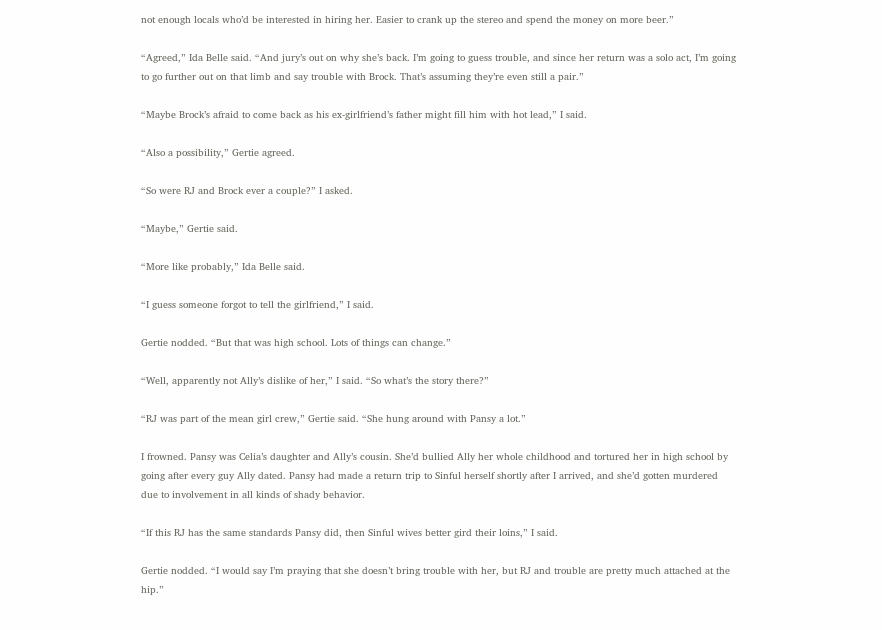not enough locals who’d be interested in hiring her. Easier to crank up the stereo and spend the money on more beer.”

“Agreed,” Ida Belle said. “And jury’s out on why she’s back. I’m going to guess trouble, and since her return was a solo act, I’m going to go further out on that limb and say trouble with Brock. That’s assuming they’re even still a pair.”

“Maybe Brock’s afraid to come back as his ex-girlfriend’s father might fill him with hot lead,” I said.

“Also a possibility,” Gertie agreed.

“So were RJ and Brock ever a couple?” I asked.

“Maybe,” Gertie said.

“More like probably,” Ida Belle said.

“I guess someone forgot to tell the girlfriend,” I said.

Gertie nodded. “But that was high school. Lots of things can change.”

“Well, apparently not Ally’s dislike of her,” I said. “So what’s the story there?”

“RJ was part of the mean girl crew,” Gertie said. “She hung around with Pansy a lot.”

I frowned. Pansy was Celia’s daughter and Ally’s cousin. She’d bullied Ally her whole childhood and tortured her in high school by going after every guy Ally dated. Pansy had made a return trip to Sinful herself shortly after I arrived, and she’d gotten murdered due to involvement in all kinds of shady behavior.

“If this RJ has the same standards Pansy did, then Sinful wives better gird their loins,” I said.

Gertie nodded. “I would say I’m praying that she doesn’t bring trouble with her, but RJ and trouble are pretty much attached at the hip.”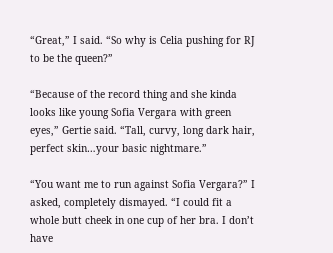“Great,” I said. “So why is Celia pushing for RJ to be the queen?”

“Because of the record thing and she kinda looks like young Sofia Vergara with green eyes,” Gertie said. “Tall, curvy, long dark hair, perfect skin…your basic nightmare.”

“You want me to run against Sofia Vergara?” I asked, completely dismayed. “I could fit a whole butt cheek in one cup of her bra. I don’t have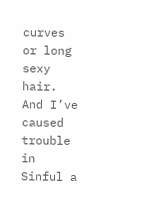curves or long sexy hair. And I’ve caused trouble in Sinful a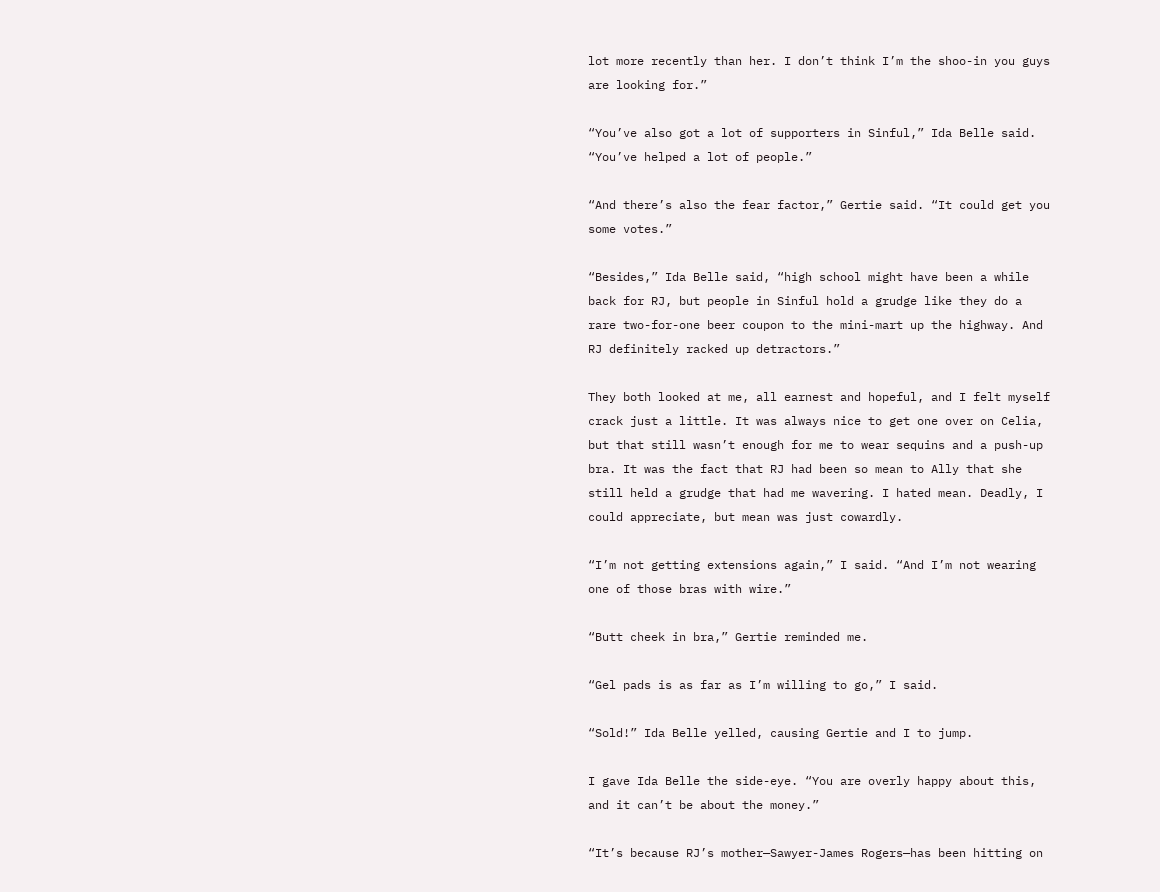lot more recently than her. I don’t think I’m the shoo-in you guys are looking for.”

“You’ve also got a lot of supporters in Sinful,” Ida Belle said. “You’ve helped a lot of people.”

“And there’s also the fear factor,” Gertie said. “It could get you some votes.”

“Besides,” Ida Belle said, “high school might have been a while back for RJ, but people in Sinful hold a grudge like they do a rare two-for-one beer coupon to the mini-mart up the highway. And RJ definitely racked up detractors.”

They both looked at me, all earnest and hopeful, and I felt myself crack just a little. It was always nice to get one over on Celia, but that still wasn’t enough for me to wear sequins and a push-up bra. It was the fact that RJ had been so mean to Ally that she still held a grudge that had me wavering. I hated mean. Deadly, I could appreciate, but mean was just cowardly.

“I’m not getting extensions again,” I said. “And I’m not wearing one of those bras with wire.”

“Butt cheek in bra,” Gertie reminded me.

“Gel pads is as far as I’m willing to go,” I said.

“Sold!” Ida Belle yelled, causing Gertie and I to jump.

I gave Ida Belle the side-eye. “You are overly happy about this, and it can’t be about the money.”

“It’s because RJ’s mother—Sawyer-James Rogers—has been hitting on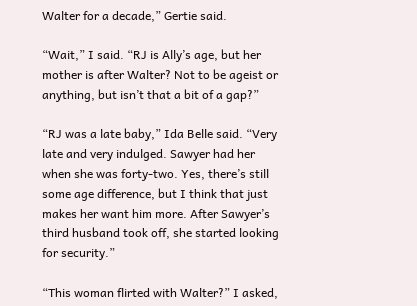Walter for a decade,” Gertie said.

“Wait,” I said. “RJ is Ally’s age, but her mother is after Walter? Not to be ageist or anything, but isn’t that a bit of a gap?”

“RJ was a late baby,” Ida Belle said. “Very late and very indulged. Sawyer had her when she was forty-two. Yes, there’s still some age difference, but I think that just makes her want him more. After Sawyer’s third husband took off, she started looking for security.”

“This woman flirted with Walter?” I asked,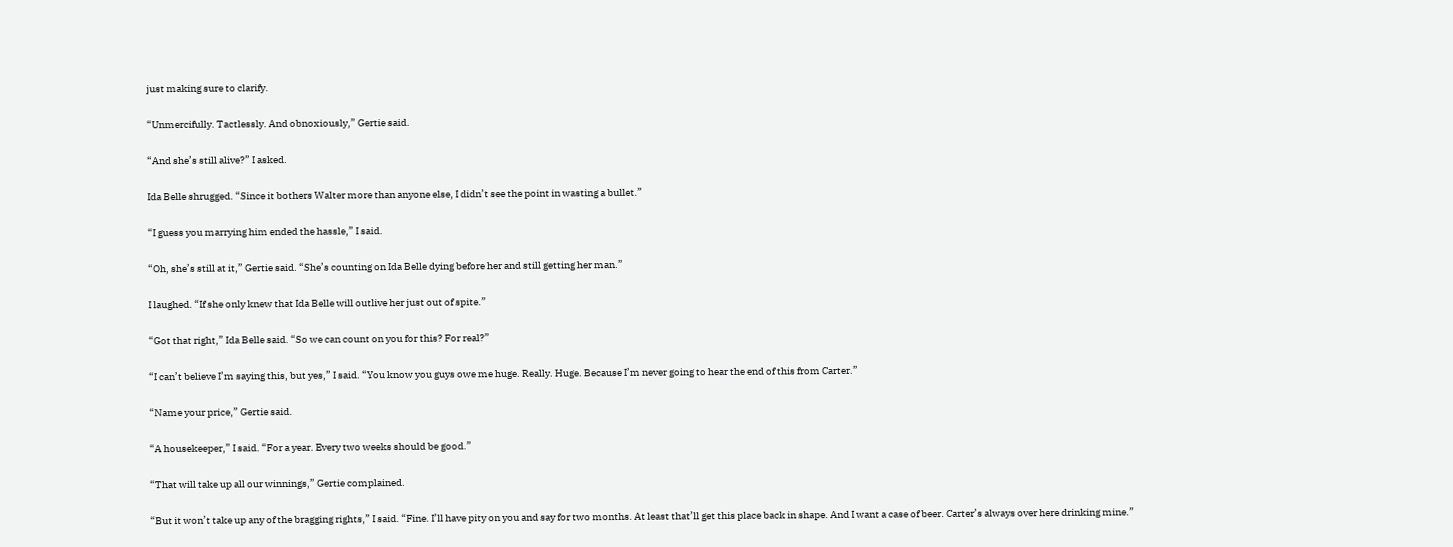just making sure to clarify.

“Unmercifully. Tactlessly. And obnoxiously,” Gertie said.

“And she’s still alive?” I asked.

Ida Belle shrugged. “Since it bothers Walter more than anyone else, I didn’t see the point in wasting a bullet.”

“I guess you marrying him ended the hassle,” I said.

“Oh, she’s still at it,” Gertie said. “She’s counting on Ida Belle dying before her and still getting her man.”

I laughed. “If she only knew that Ida Belle will outlive her just out of spite.”

“Got that right,” Ida Belle said. “So we can count on you for this? For real?”

“I can’t believe I’m saying this, but yes,” I said. “You know you guys owe me huge. Really. Huge. Because I’m never going to hear the end of this from Carter.”

“Name your price,” Gertie said.

“A housekeeper,” I said. “For a year. Every two weeks should be good.”

“That will take up all our winnings,” Gertie complained.

“But it won’t take up any of the bragging rights,” I said. “Fine. I’ll have pity on you and say for two months. At least that’ll get this place back in shape. And I want a case of beer. Carter’s always over here drinking mine.”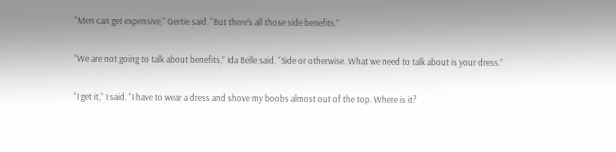“Men can get expensive,” Gertie said. “But there’s all those side benefits.”

“We are not going to talk about benefits,” Ida Belle said. “Side or otherwise. What we need to talk about is your dress.”

“I get it,” I said. “I have to wear a dress and shove my boobs almost out of the top. Where is it?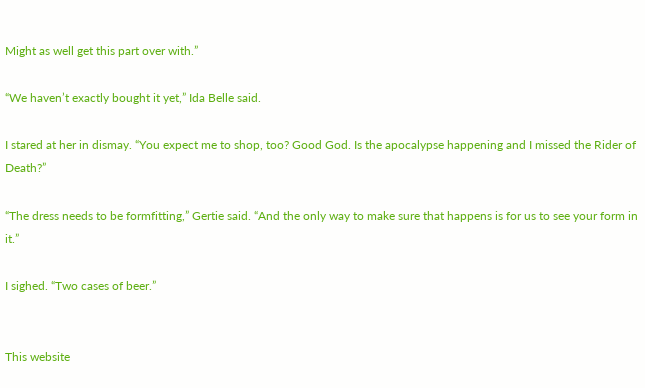Might as well get this part over with.”

“We haven’t exactly bought it yet,” Ida Belle said.

I stared at her in dismay. “You expect me to shop, too? Good God. Is the apocalypse happening and I missed the Rider of Death?”

“The dress needs to be formfitting,” Gertie said. “And the only way to make sure that happens is for us to see your form in it.”

I sighed. “Two cases of beer.”


This website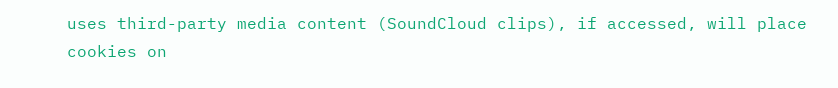uses third-party media content (SoundCloud clips), if accessed, will place cookies on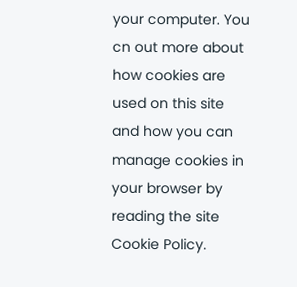your computer. You cn out more about how cookies are used on this site and how you can manage cookies in your browser by reading the site Cookie Policy.